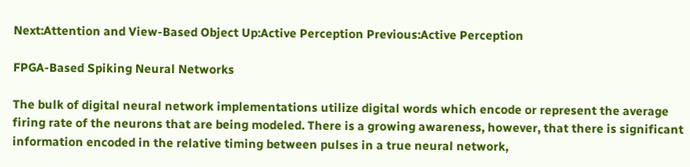Next:Attention and View-Based Object Up:Active Perception Previous:Active Perception

FPGA-Based Spiking Neural Networks

The bulk of digital neural network implementations utilize digital words which encode or represent the average firing rate of the neurons that are being modeled. There is a growing awareness, however, that there is significant information encoded in the relative timing between pulses in a true neural network,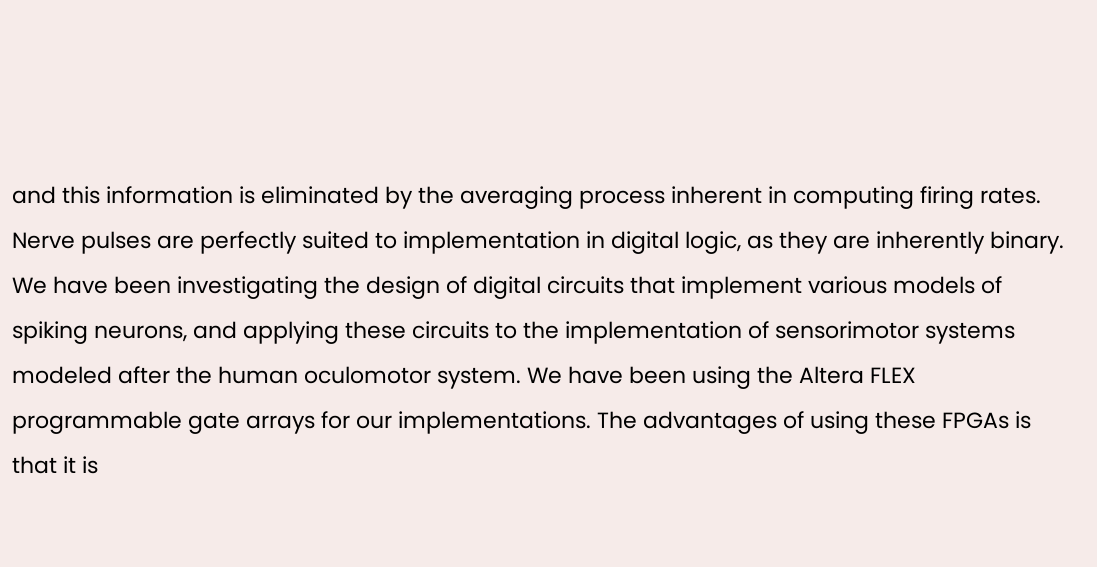and this information is eliminated by the averaging process inherent in computing firing rates. Nerve pulses are perfectly suited to implementation in digital logic, as they are inherently binary. We have been investigating the design of digital circuits that implement various models of spiking neurons, and applying these circuits to the implementation of sensorimotor systems modeled after the human oculomotor system. We have been using the Altera FLEX programmable gate arrays for our implementations. The advantages of using these FPGAs is that it is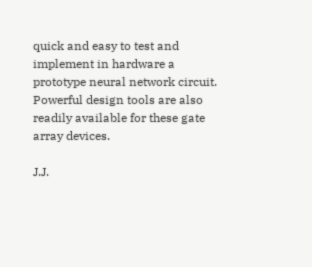quick and easy to test and implement in hardware a prototype neural network circuit. Powerful design tools are also readily available for these gate array devices.

J.J.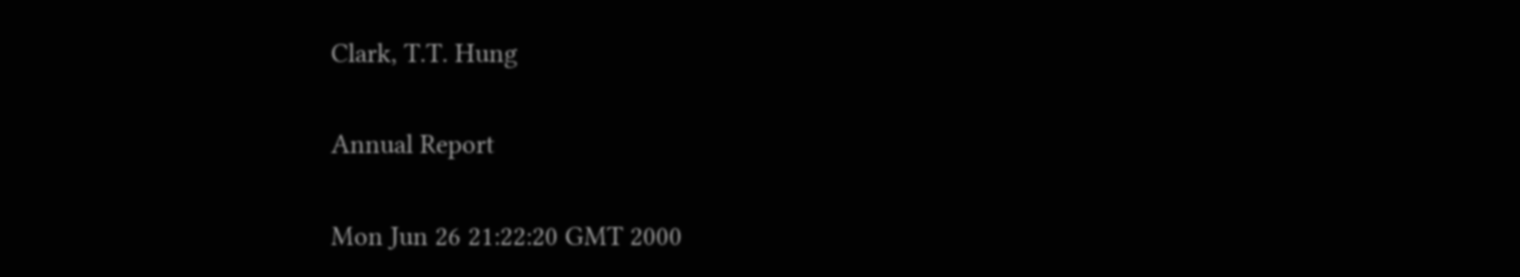Clark, T.T. Hung

Annual Report

Mon Jun 26 21:22:20 GMT 2000